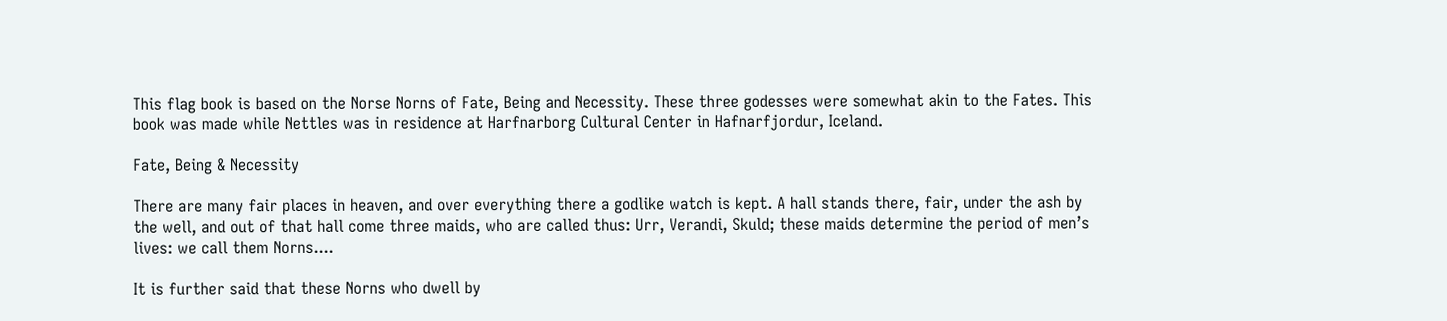This flag book is based on the Norse Norns of Fate, Being and Necessity. These three godesses were somewhat akin to the Fates. This book was made while Nettles was in residence at Harfnarborg Cultural Center in Hafnarfjordur, Iceland.

Fate, Being & Necessity

There are many fair places in heaven, and over everything there a godlike watch is kept. A hall stands there, fair, under the ash by the well, and out of that hall come three maids, who are called thus: Urr, Verandi, Skuld; these maids determine the period of men’s lives: we call them Norns....

It is further said that these Norns who dwell by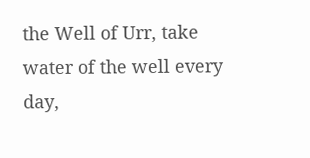the Well of Urr, take water of the well every day,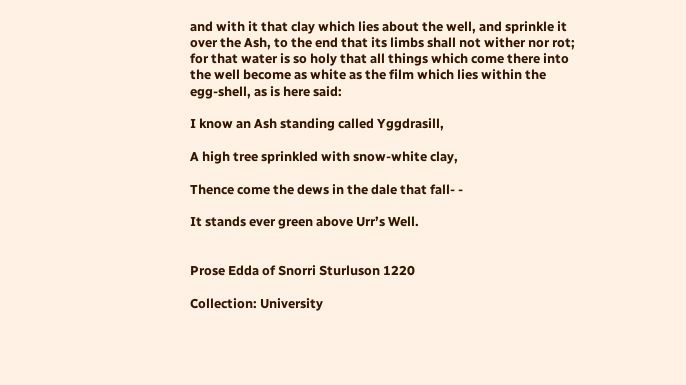and with it that clay which lies about the well, and sprinkle it over the Ash, to the end that its limbs shall not wither nor rot; for that water is so holy that all things which come there into the well become as white as the film which lies within the egg-shell, as is here said:

I know an Ash standing called Yggdrasill,

A high tree sprinkled with snow-white clay,

Thence come the dews in the dale that fall- -

It stands ever green above Urr’s Well.


Prose Edda of Snorri Sturluson 1220

Collection: University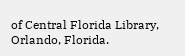of Central Florida Library, Orlando, Florida.